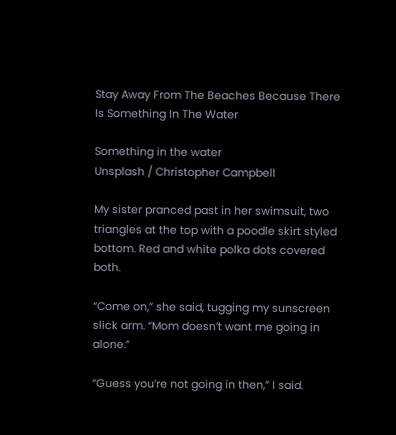Stay Away From The Beaches Because There Is Something In The Water

Something in the water
Unsplash / Christopher Campbell

My sister pranced past in her swimsuit, two triangles at the top with a poodle skirt styled bottom. Red and white polka dots covered both.

“Come on,” she said, tugging my sunscreen slick arm. “Mom doesn’t want me going in alone.”

“Guess you’re not going in then,” I said.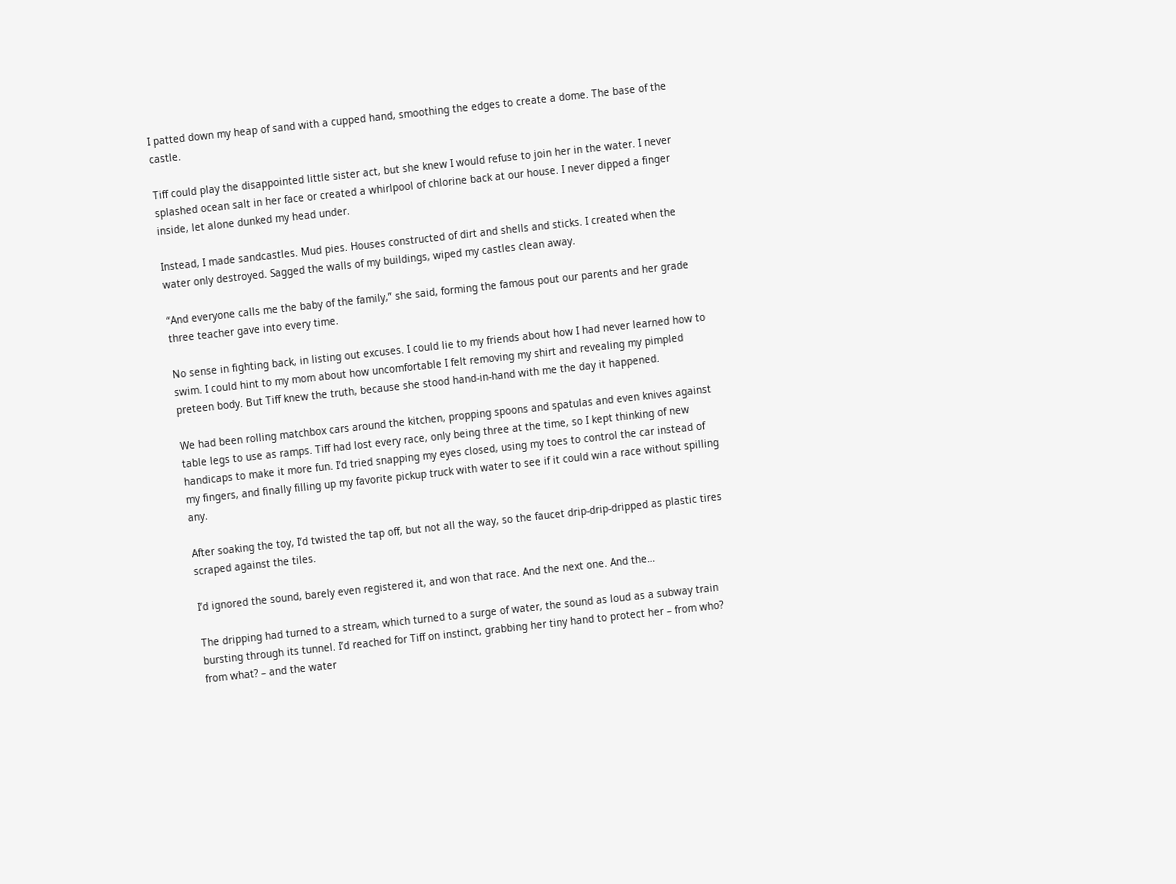I patted down my heap of sand with a cupped hand, smoothing the edges to create a dome. The base of the castle.

Tiff could play the disappointed little sister act, but she knew I would refuse to join her in the water. I never splashed ocean salt in her face or created a whirlpool of chlorine back at our house. I never dipped a finger inside, let alone dunked my head under.

Instead, I made sandcastles. Mud pies. Houses constructed of dirt and shells and sticks. I created when the water only destroyed. Sagged the walls of my buildings, wiped my castles clean away.

“And everyone calls me the baby of the family,” she said, forming the famous pout our parents and her grade three teacher gave into every time.

No sense in fighting back, in listing out excuses. I could lie to my friends about how I had never learned how to swim. I could hint to my mom about how uncomfortable I felt removing my shirt and revealing my pimpled preteen body. But Tiff knew the truth, because she stood hand-in-hand with me the day it happened.

We had been rolling matchbox cars around the kitchen, propping spoons and spatulas and even knives against table legs to use as ramps. Tiff had lost every race, only being three at the time, so I kept thinking of new handicaps to make it more fun. I’d tried snapping my eyes closed, using my toes to control the car instead of my fingers, and finally filling up my favorite pickup truck with water to see if it could win a race without spilling any.

After soaking the toy, I’d twisted the tap off, but not all the way, so the faucet drip-drip-dripped as plastic tires scraped against the tiles.

I’d ignored the sound, barely even registered it, and won that race. And the next one. And the…

The dripping had turned to a stream, which turned to a surge of water, the sound as loud as a subway train bursting through its tunnel. I’d reached for Tiff on instinct, grabbing her tiny hand to protect her – from who? from what? – and the water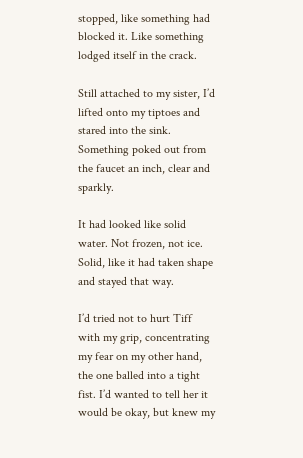stopped, like something had blocked it. Like something lodged itself in the crack.

Still attached to my sister, I’d lifted onto my tiptoes and stared into the sink. Something poked out from the faucet an inch, clear and sparkly.

It had looked like solid water. Not frozen, not ice. Solid, like it had taken shape and stayed that way.

I’d tried not to hurt Tiff with my grip, concentrating my fear on my other hand, the one balled into a tight fist. I’d wanted to tell her it would be okay, but knew my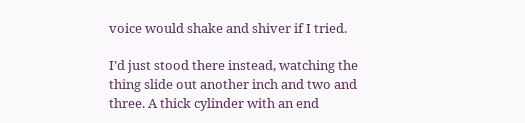voice would shake and shiver if I tried.

I’d just stood there instead, watching the thing slide out another inch and two and three. A thick cylinder with an end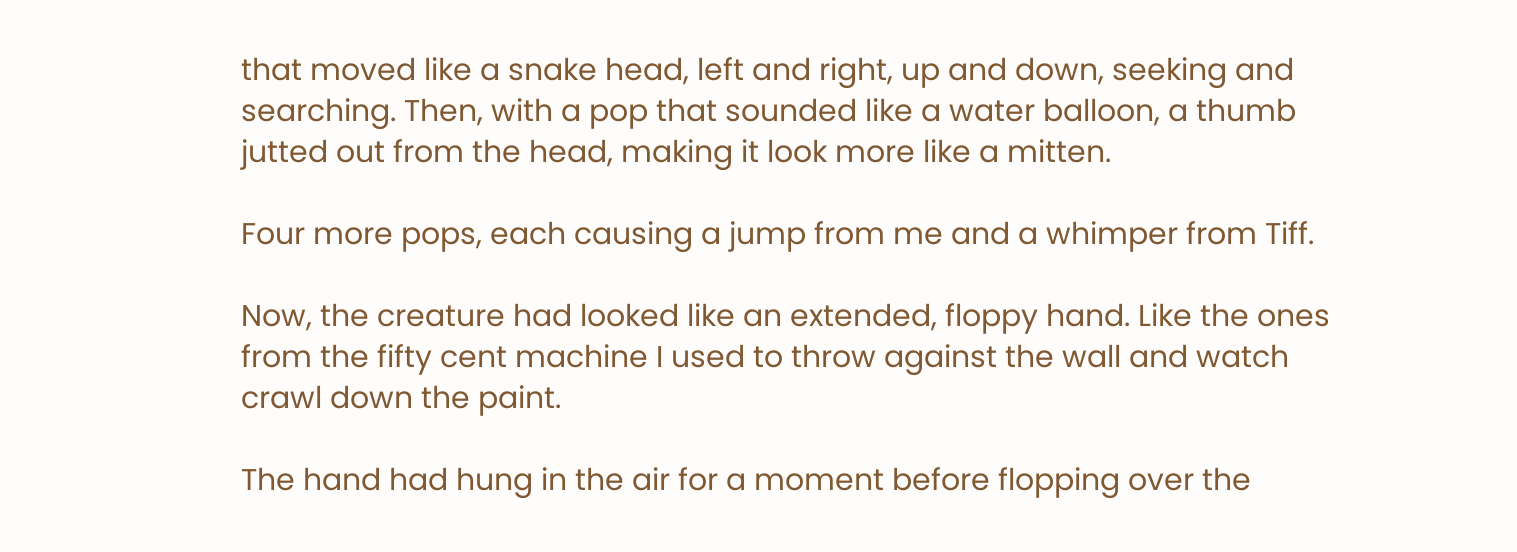that moved like a snake head, left and right, up and down, seeking and searching. Then, with a pop that sounded like a water balloon, a thumb jutted out from the head, making it look more like a mitten.

Four more pops, each causing a jump from me and a whimper from Tiff.

Now, the creature had looked like an extended, floppy hand. Like the ones from the fifty cent machine I used to throw against the wall and watch crawl down the paint.

The hand had hung in the air for a moment before flopping over the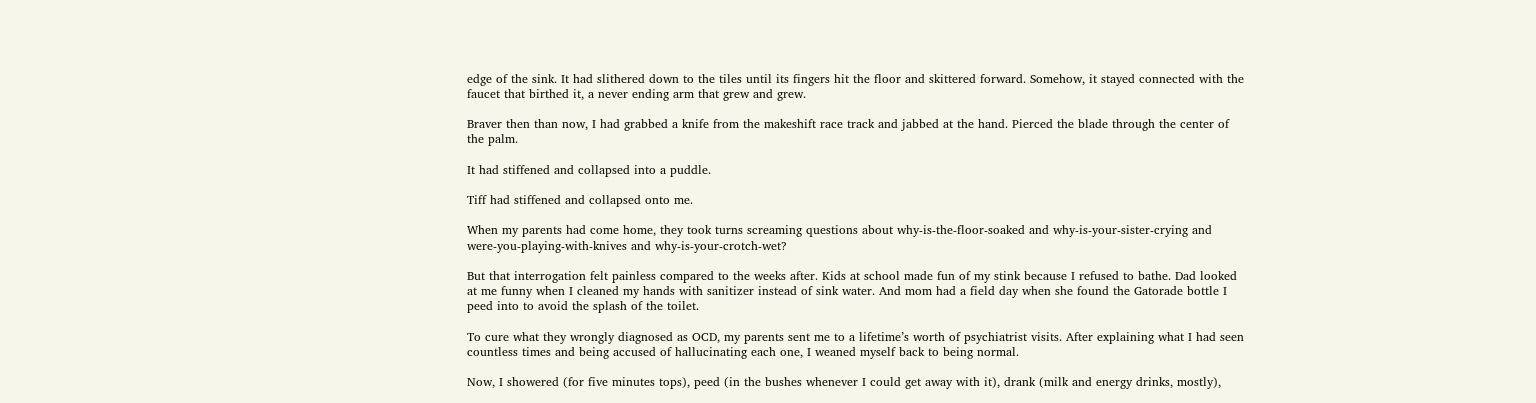edge of the sink. It had slithered down to the tiles until its fingers hit the floor and skittered forward. Somehow, it stayed connected with the faucet that birthed it, a never ending arm that grew and grew.

Braver then than now, I had grabbed a knife from the makeshift race track and jabbed at the hand. Pierced the blade through the center of the palm.

It had stiffened and collapsed into a puddle.

Tiff had stiffened and collapsed onto me.

When my parents had come home, they took turns screaming questions about why-is-the-floor-soaked and why-is-your-sister-crying and were-you-playing-with-knives and why-is-your-crotch-wet?

But that interrogation felt painless compared to the weeks after. Kids at school made fun of my stink because I refused to bathe. Dad looked at me funny when I cleaned my hands with sanitizer instead of sink water. And mom had a field day when she found the Gatorade bottle I peed into to avoid the splash of the toilet.

To cure what they wrongly diagnosed as OCD, my parents sent me to a lifetime’s worth of psychiatrist visits. After explaining what I had seen countless times and being accused of hallucinating each one, I weaned myself back to being normal.

Now, I showered (for five minutes tops), peed (in the bushes whenever I could get away with it), drank (milk and energy drinks, mostly),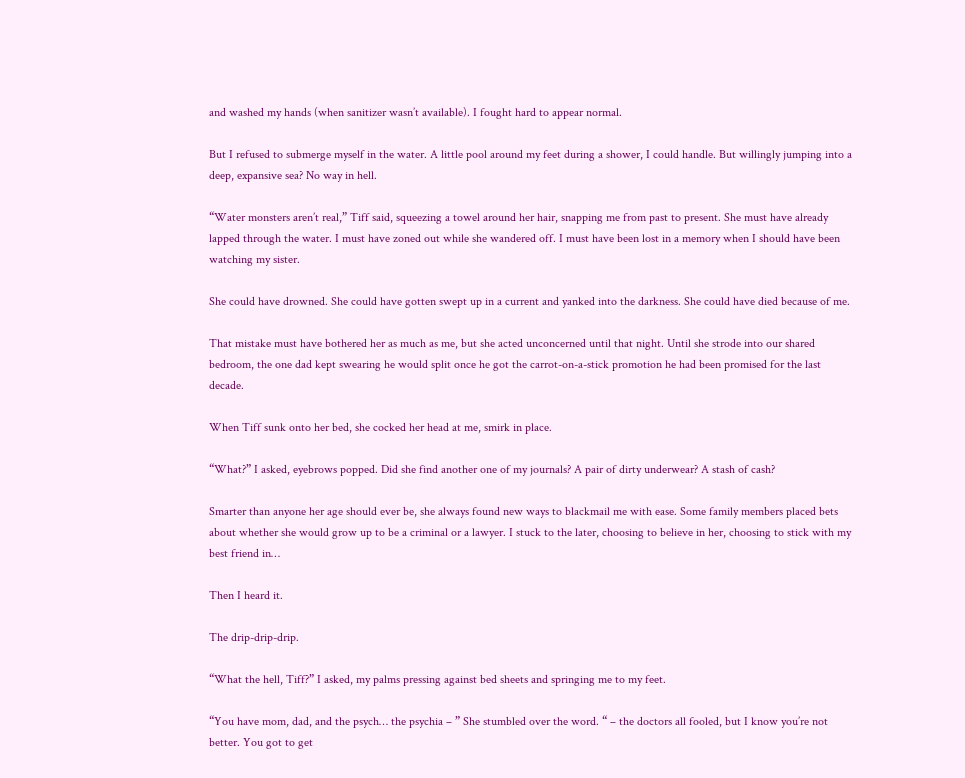and washed my hands (when sanitizer wasn’t available). I fought hard to appear normal.

But I refused to submerge myself in the water. A little pool around my feet during a shower, I could handle. But willingly jumping into a deep, expansive sea? No way in hell.

“Water monsters aren’t real,” Tiff said, squeezing a towel around her hair, snapping me from past to present. She must have already lapped through the water. I must have zoned out while she wandered off. I must have been lost in a memory when I should have been watching my sister.

She could have drowned. She could have gotten swept up in a current and yanked into the darkness. She could have died because of me.

That mistake must have bothered her as much as me, but she acted unconcerned until that night. Until she strode into our shared bedroom, the one dad kept swearing he would split once he got the carrot-on-a-stick promotion he had been promised for the last decade.

When Tiff sunk onto her bed, she cocked her head at me, smirk in place.

“What?” I asked, eyebrows popped. Did she find another one of my journals? A pair of dirty underwear? A stash of cash?

Smarter than anyone her age should ever be, she always found new ways to blackmail me with ease. Some family members placed bets about whether she would grow up to be a criminal or a lawyer. I stuck to the later, choosing to believe in her, choosing to stick with my best friend in…

Then I heard it.

The drip-drip-drip.

“What the hell, Tiff?” I asked, my palms pressing against bed sheets and springing me to my feet.

“You have mom, dad, and the psych… the psychia – ” She stumbled over the word. “ – the doctors all fooled, but I know you’re not better. You got to get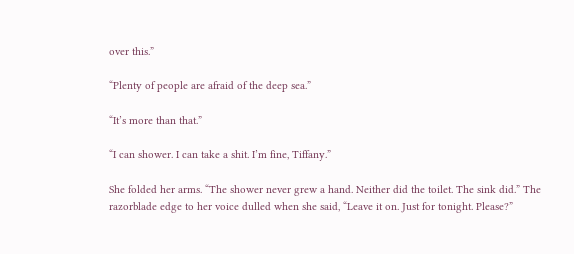over this.”

“Plenty of people are afraid of the deep sea.”

“It’s more than that.”

“I can shower. I can take a shit. I’m fine, Tiffany.”

She folded her arms. “The shower never grew a hand. Neither did the toilet. The sink did.” The razorblade edge to her voice dulled when she said, “Leave it on. Just for tonight. Please?”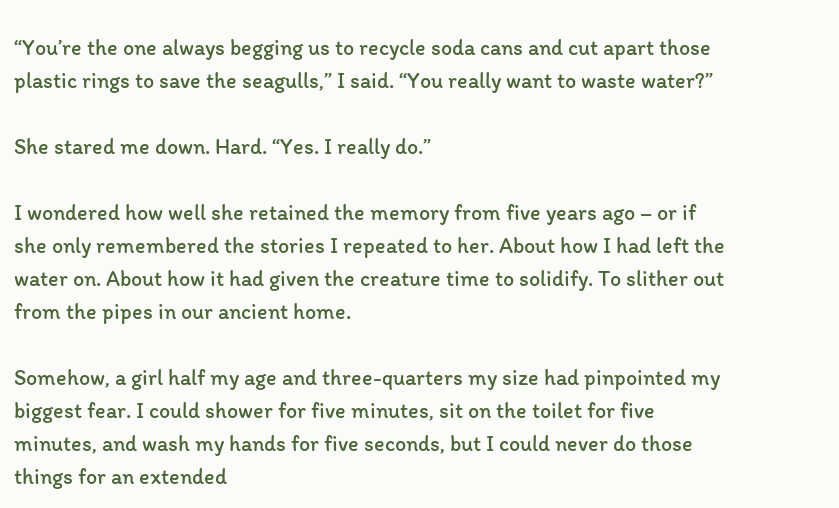“You’re the one always begging us to recycle soda cans and cut apart those plastic rings to save the seagulls,” I said. “You really want to waste water?”

She stared me down. Hard. “Yes. I really do.”

I wondered how well she retained the memory from five years ago – or if she only remembered the stories I repeated to her. About how I had left the water on. About how it had given the creature time to solidify. To slither out from the pipes in our ancient home.

Somehow, a girl half my age and three-quarters my size had pinpointed my biggest fear. I could shower for five minutes, sit on the toilet for five minutes, and wash my hands for five seconds, but I could never do those things for an extended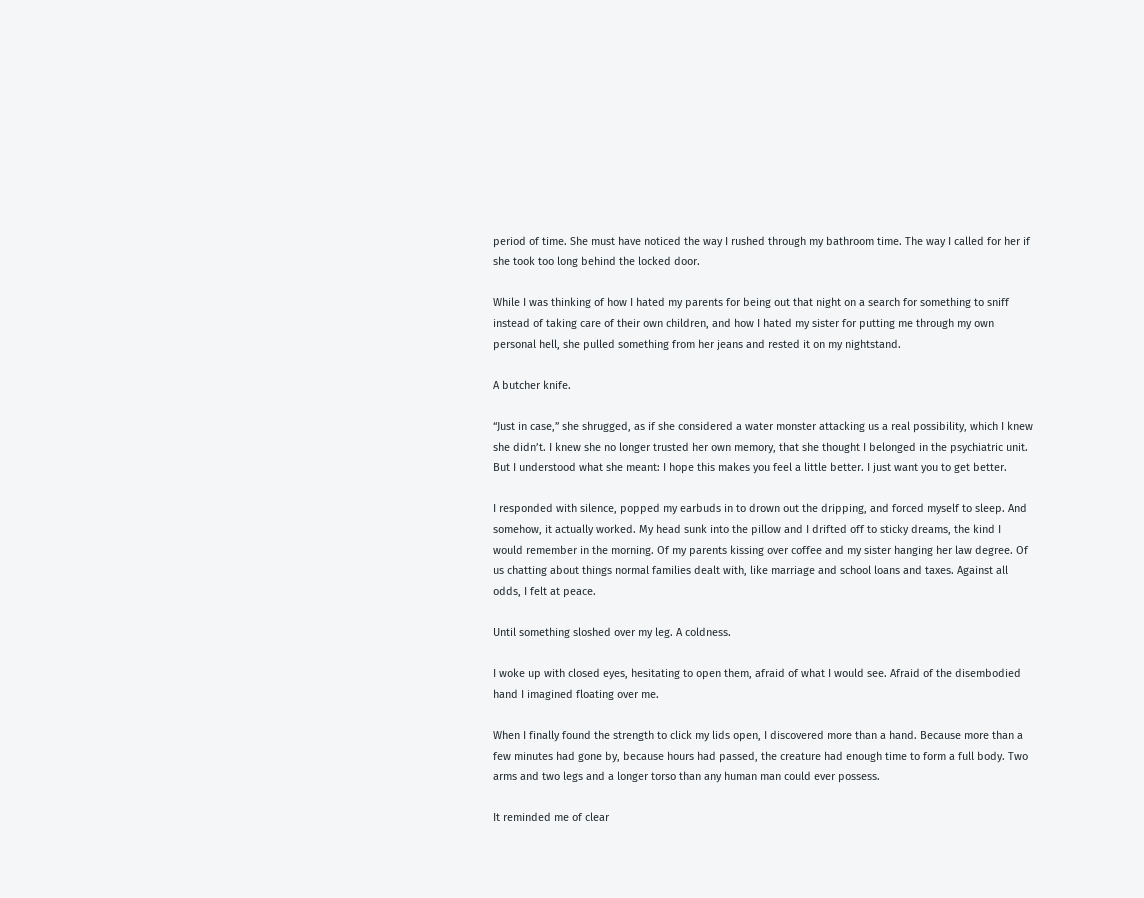period of time. She must have noticed the way I rushed through my bathroom time. The way I called for her if she took too long behind the locked door.

While I was thinking of how I hated my parents for being out that night on a search for something to sniff instead of taking care of their own children, and how I hated my sister for putting me through my own personal hell, she pulled something from her jeans and rested it on my nightstand.

A butcher knife.

“Just in case,” she shrugged, as if she considered a water monster attacking us a real possibility, which I knew she didn’t. I knew she no longer trusted her own memory, that she thought I belonged in the psychiatric unit. But I understood what she meant: I hope this makes you feel a little better. I just want you to get better.

I responded with silence, popped my earbuds in to drown out the dripping, and forced myself to sleep. And somehow, it actually worked. My head sunk into the pillow and I drifted off to sticky dreams, the kind I would remember in the morning. Of my parents kissing over coffee and my sister hanging her law degree. Of us chatting about things normal families dealt with, like marriage and school loans and taxes. Against all odds, I felt at peace.

Until something sloshed over my leg. A coldness.

I woke up with closed eyes, hesitating to open them, afraid of what I would see. Afraid of the disembodied hand I imagined floating over me.

When I finally found the strength to click my lids open, I discovered more than a hand. Because more than a few minutes had gone by, because hours had passed, the creature had enough time to form a full body. Two arms and two legs and a longer torso than any human man could ever possess.

It reminded me of clear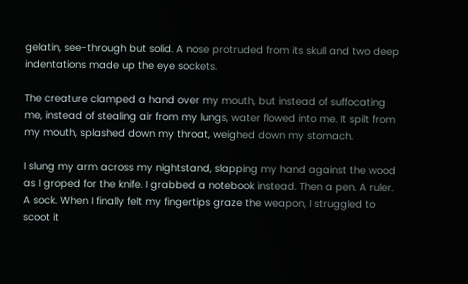gelatin, see-through but solid. A nose protruded from its skull and two deep indentations made up the eye sockets.

The creature clamped a hand over my mouth, but instead of suffocating me, instead of stealing air from my lungs, water flowed into me. It spilt from my mouth, splashed down my throat, weighed down my stomach.

I slung my arm across my nightstand, slapping my hand against the wood as I groped for the knife. I grabbed a notebook instead. Then a pen. A ruler. A sock. When I finally felt my fingertips graze the weapon, I struggled to scoot it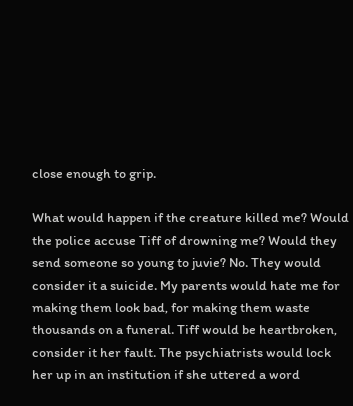close enough to grip.

What would happen if the creature killed me? Would the police accuse Tiff of drowning me? Would they send someone so young to juvie? No. They would consider it a suicide. My parents would hate me for making them look bad, for making them waste thousands on a funeral. Tiff would be heartbroken, consider it her fault. The psychiatrists would lock her up in an institution if she uttered a word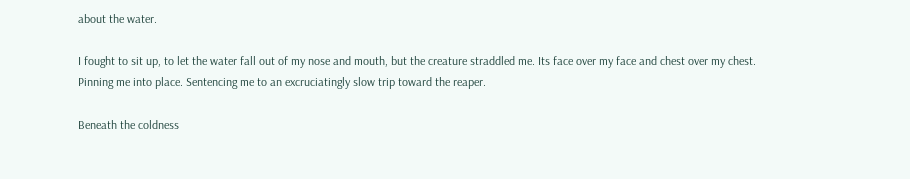about the water.

I fought to sit up, to let the water fall out of my nose and mouth, but the creature straddled me. Its face over my face and chest over my chest. Pinning me into place. Sentencing me to an excruciatingly slow trip toward the reaper.

Beneath the coldness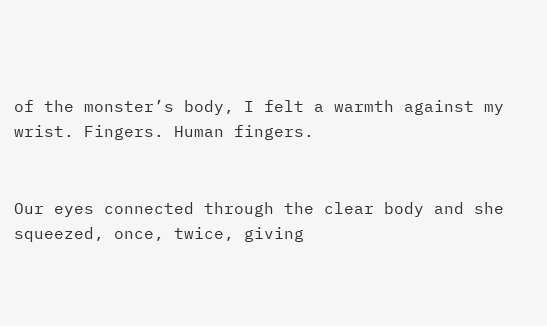of the monster’s body, I felt a warmth against my wrist. Fingers. Human fingers.


Our eyes connected through the clear body and she squeezed, once, twice, giving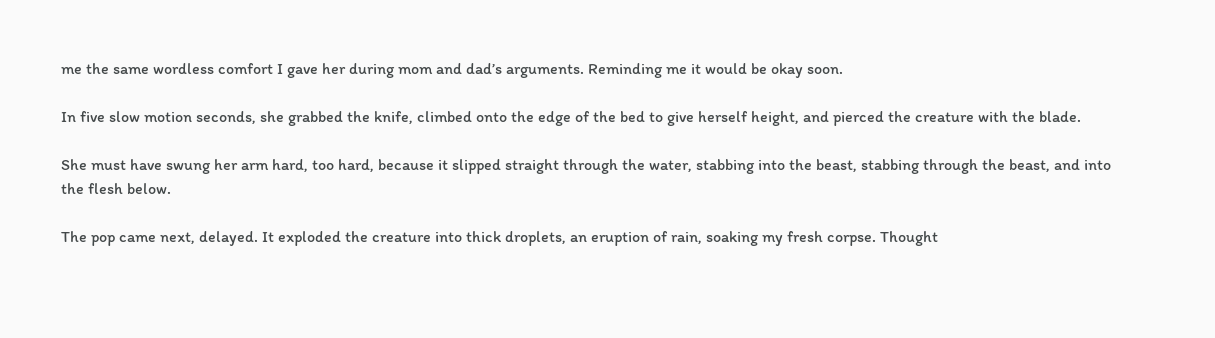me the same wordless comfort I gave her during mom and dad’s arguments. Reminding me it would be okay soon.

In five slow motion seconds, she grabbed the knife, climbed onto the edge of the bed to give herself height, and pierced the creature with the blade.

She must have swung her arm hard, too hard, because it slipped straight through the water, stabbing into the beast, stabbing through the beast, and into the flesh below.

The pop came next, delayed. It exploded the creature into thick droplets, an eruption of rain, soaking my fresh corpse. Thought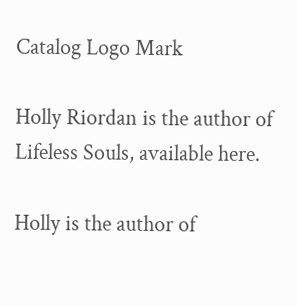Catalog Logo Mark

Holly Riordan is the author of Lifeless Souls, available here.

Holly is the author of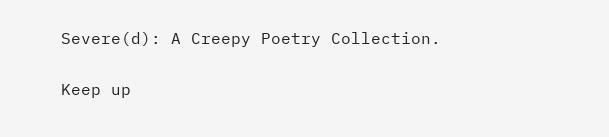Severe(d): A Creepy Poetry Collection.

Keep up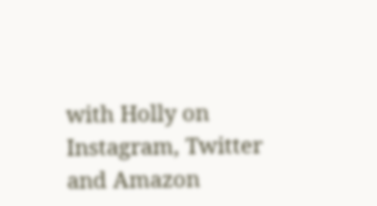with Holly on Instagram, Twitter and Amazon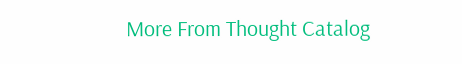More From Thought Catalog